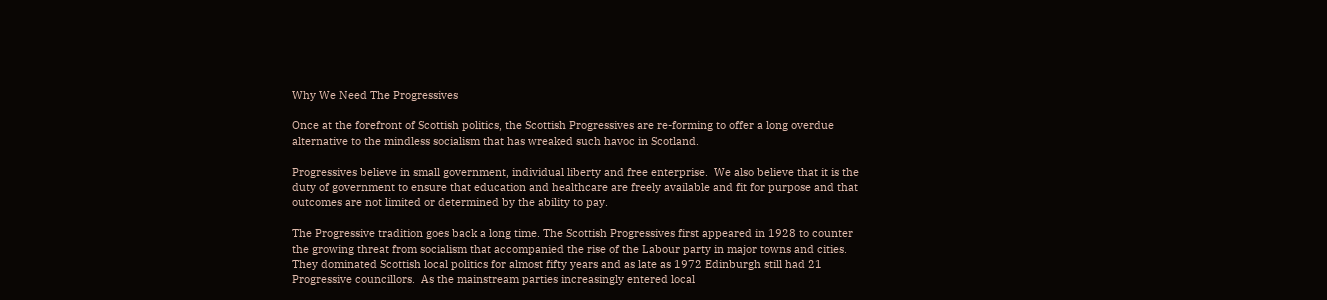Why We Need The Progressives

Once at the forefront of Scottish politics, the Scottish Progressives are re-forming to offer a long overdue alternative to the mindless socialism that has wreaked such havoc in Scotland.

Progressives believe in small government, individual liberty and free enterprise.  We also believe that it is the duty of government to ensure that education and healthcare are freely available and fit for purpose and that outcomes are not limited or determined by the ability to pay.

The Progressive tradition goes back a long time. The Scottish Progressives first appeared in 1928 to counter the growing threat from socialism that accompanied the rise of the Labour party in major towns and cities. They dominated Scottish local politics for almost fifty years and as late as 1972 Edinburgh still had 21 Progressive councillors.  As the mainstream parties increasingly entered local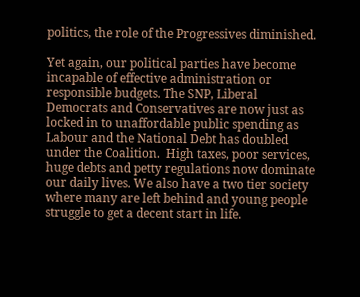politics, the role of the Progressives diminished.

Yet again, our political parties have become incapable of effective administration or responsible budgets. The SNP, Liberal Democrats and Conservatives are now just as locked in to unaffordable public spending as Labour and the National Debt has doubled under the Coalition.  High taxes, poor services, huge debts and petty regulations now dominate our daily lives. We also have a two tier society where many are left behind and young people struggle to get a decent start in life.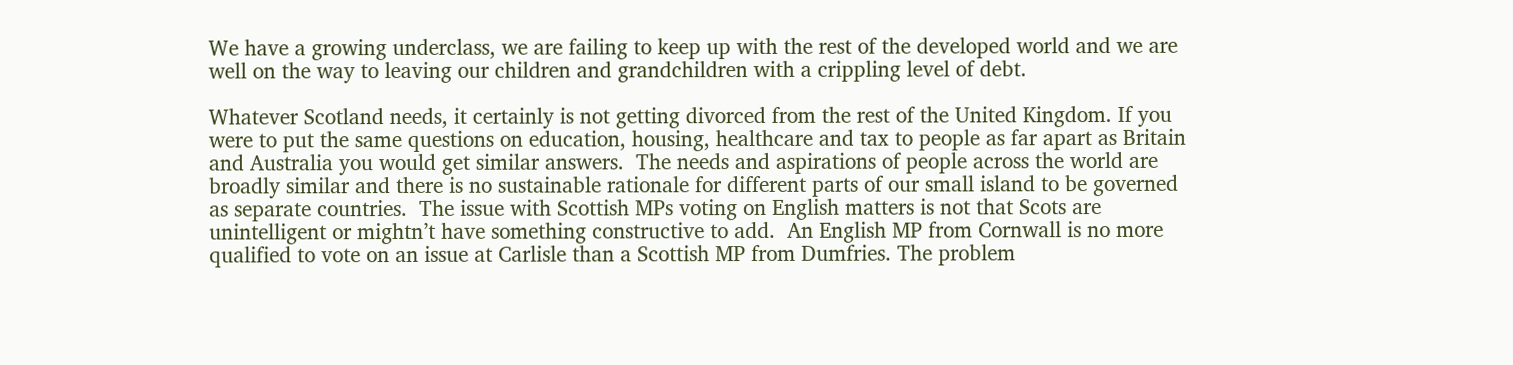We have a growing underclass, we are failing to keep up with the rest of the developed world and we are well on the way to leaving our children and grandchildren with a crippling level of debt.

Whatever Scotland needs, it certainly is not getting divorced from the rest of the United Kingdom. If you were to put the same questions on education, housing, healthcare and tax to people as far apart as Britain and Australia you would get similar answers.  The needs and aspirations of people across the world are broadly similar and there is no sustainable rationale for different parts of our small island to be governed as separate countries.  The issue with Scottish MPs voting on English matters is not that Scots are unintelligent or mightn’t have something constructive to add.  An English MP from Cornwall is no more qualified to vote on an issue at Carlisle than a Scottish MP from Dumfries. The problem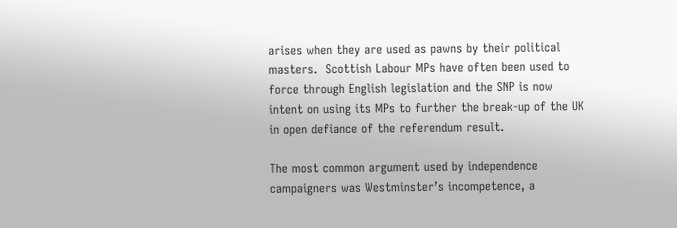arises when they are used as pawns by their political masters.  Scottish Labour MPs have often been used to force through English legislation and the SNP is now intent on using its MPs to further the break-up of the UK in open defiance of the referendum result.

The most common argument used by independence campaigners was Westminster’s incompetence, a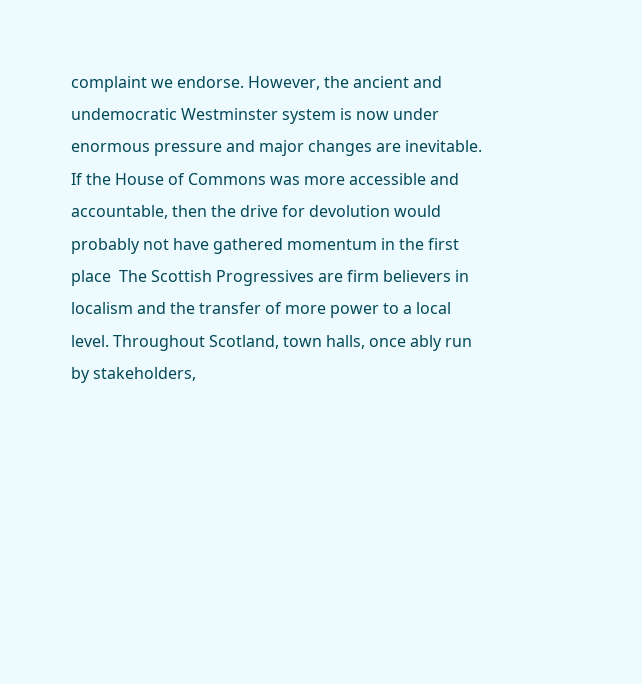complaint we endorse. However, the ancient and undemocratic Westminster system is now under enormous pressure and major changes are inevitable.  If the House of Commons was more accessible and accountable, then the drive for devolution would probably not have gathered momentum in the first place  The Scottish Progressives are firm believers in localism and the transfer of more power to a local level. Throughout Scotland, town halls, once ably run by stakeholders,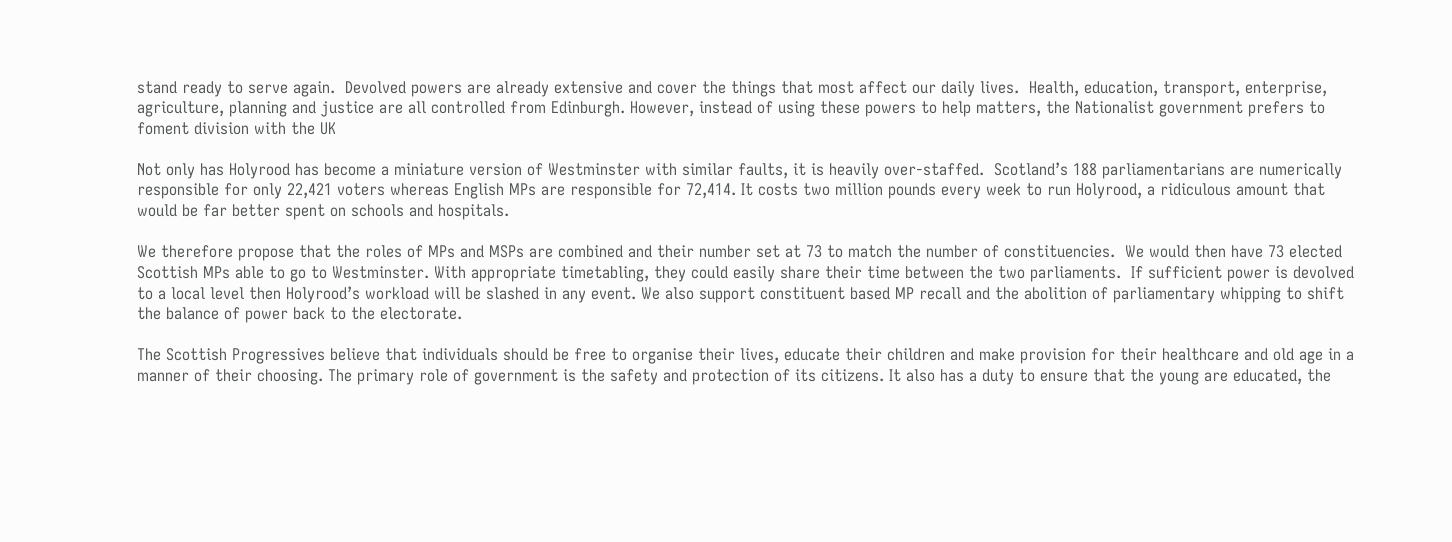stand ready to serve again.  Devolved powers are already extensive and cover the things that most affect our daily lives.  Health, education, transport, enterprise, agriculture, planning and justice are all controlled from Edinburgh. However, instead of using these powers to help matters, the Nationalist government prefers to foment division with the UK

Not only has Holyrood has become a miniature version of Westminster with similar faults, it is heavily over-staffed.  Scotland’s 188 parliamentarians are numerically responsible for only 22,421 voters whereas English MPs are responsible for 72,414. It costs two million pounds every week to run Holyrood, a ridiculous amount that would be far better spent on schools and hospitals.

We therefore propose that the roles of MPs and MSPs are combined and their number set at 73 to match the number of constituencies.  We would then have 73 elected Scottish MPs able to go to Westminster. With appropriate timetabling, they could easily share their time between the two parliaments.  If sufficient power is devolved to a local level then Holyrood’s workload will be slashed in any event. We also support constituent based MP recall and the abolition of parliamentary whipping to shift the balance of power back to the electorate.

The Scottish Progressives believe that individuals should be free to organise their lives, educate their children and make provision for their healthcare and old age in a manner of their choosing. The primary role of government is the safety and protection of its citizens. It also has a duty to ensure that the young are educated, the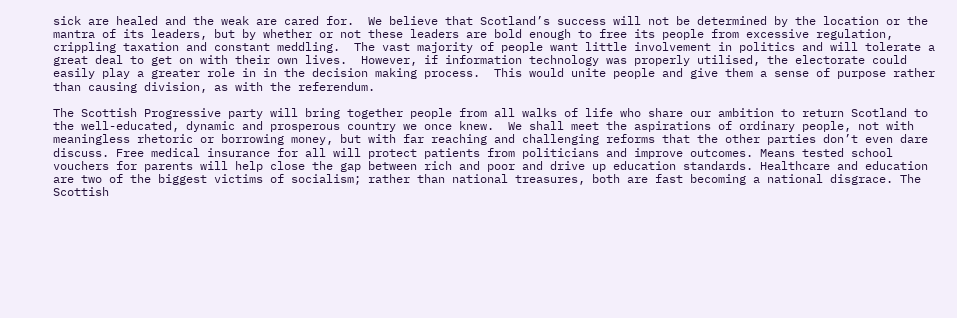sick are healed and the weak are cared for.  We believe that Scotland’s success will not be determined by the location or the mantra of its leaders, but by whether or not these leaders are bold enough to free its people from excessive regulation, crippling taxation and constant meddling.  The vast majority of people want little involvement in politics and will tolerate a great deal to get on with their own lives.  However, if information technology was properly utilised, the electorate could easily play a greater role in in the decision making process.  This would unite people and give them a sense of purpose rather than causing division, as with the referendum.

The Scottish Progressive party will bring together people from all walks of life who share our ambition to return Scotland to the well-educated, dynamic and prosperous country we once knew.  We shall meet the aspirations of ordinary people, not with meaningless rhetoric or borrowing money, but with far reaching and challenging reforms that the other parties don’t even dare discuss. Free medical insurance for all will protect patients from politicians and improve outcomes. Means tested school vouchers for parents will help close the gap between rich and poor and drive up education standards. Healthcare and education are two of the biggest victims of socialism; rather than national treasures, both are fast becoming a national disgrace. The Scottish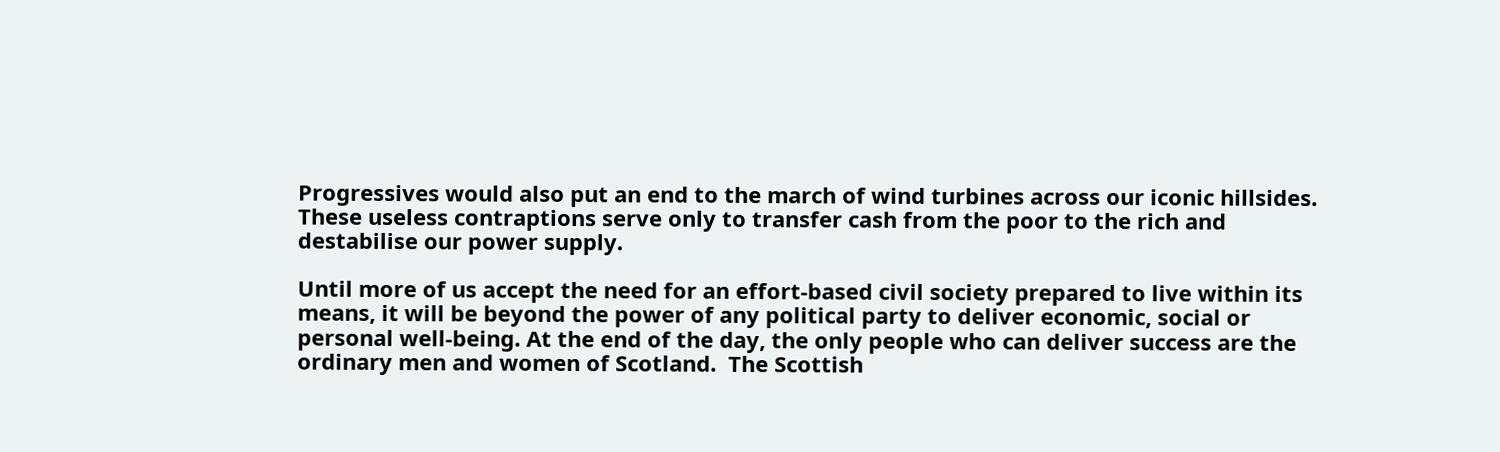Progressives would also put an end to the march of wind turbines across our iconic hillsides. These useless contraptions serve only to transfer cash from the poor to the rich and destabilise our power supply.

Until more of us accept the need for an effort-based civil society prepared to live within its means, it will be beyond the power of any political party to deliver economic, social or personal well-being. At the end of the day, the only people who can deliver success are the ordinary men and women of Scotland.  The Scottish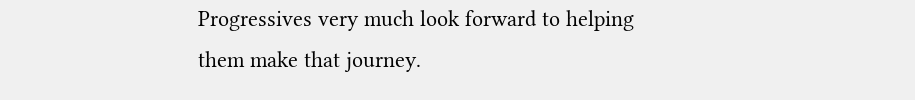Progressives very much look forward to helping them make that journey.